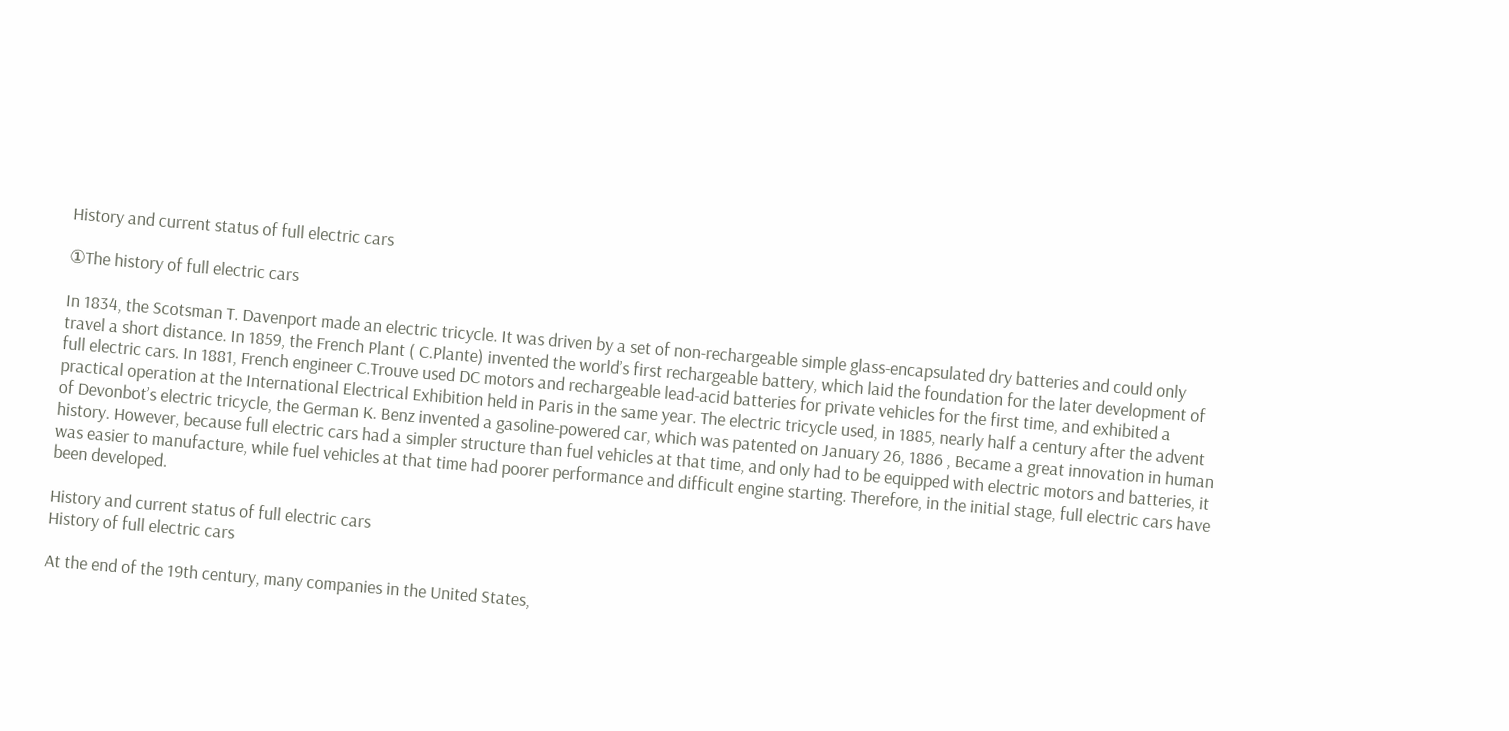History and current status of full electric cars

①The history of full electric cars

In 1834, the Scotsman T. Davenport made an electric tricycle. It was driven by a set of non-rechargeable simple glass-encapsulated dry batteries and could only travel a short distance. In 1859, the French Plant ( C.Plante) invented the world’s first rechargeable battery, which laid the foundation for the later development of full electric cars. In 1881, French engineer C.Trouve used DC motors and rechargeable lead-acid batteries for private vehicles for the first time, and exhibited a practical operation at the International Electrical Exhibition held in Paris in the same year. The electric tricycle used, in 1885, nearly half a century after the advent of Devonbot’s electric tricycle, the German K. Benz invented a gasoline-powered car, which was patented on January 26, 1886 , Became a great innovation in human history. However, because full electric cars had a simpler structure than fuel vehicles at that time, and only had to be equipped with electric motors and batteries, it was easier to manufacture, while fuel vehicles at that time had poorer performance and difficult engine starting. Therefore, in the initial stage, full electric cars have been developed.

History and current status of full electric cars
History of full electric cars

At the end of the 19th century, many companies in the United States,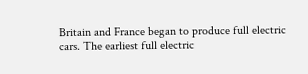Britain and France began to produce full electric cars. The earliest full electric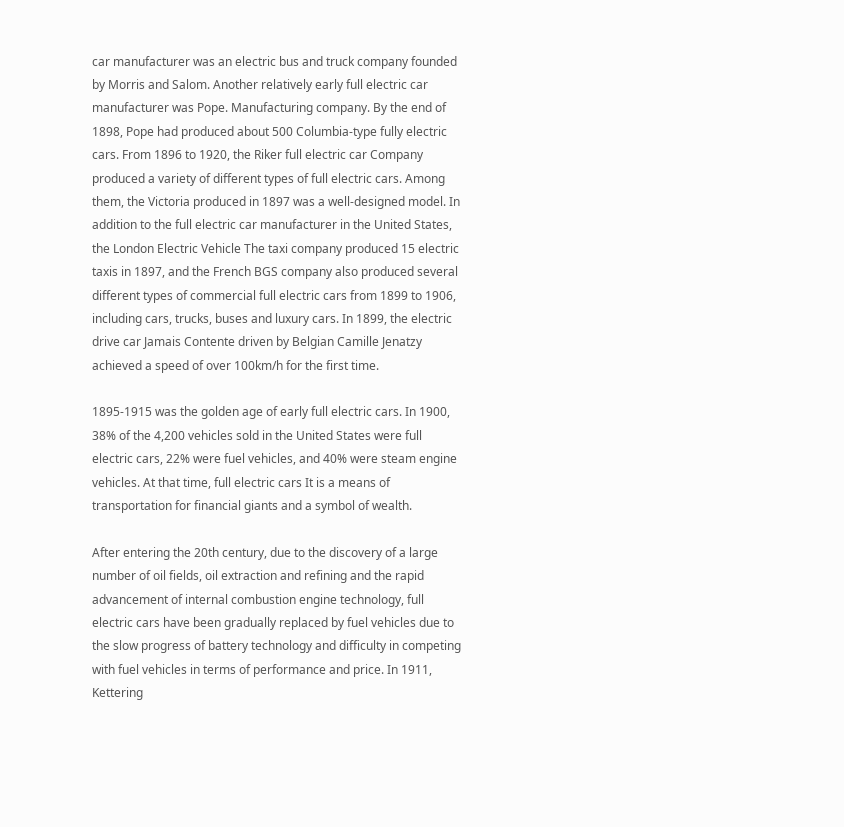car manufacturer was an electric bus and truck company founded by Morris and Salom. Another relatively early full electric car manufacturer was Pope. Manufacturing company. By the end of 1898, Pope had produced about 500 Columbia-type fully electric cars. From 1896 to 1920, the Riker full electric car Company produced a variety of different types of full electric cars. Among them, the Victoria produced in 1897 was a well-designed model. In addition to the full electric car manufacturer in the United States, the London Electric Vehicle The taxi company produced 15 electric taxis in 1897, and the French BGS company also produced several different types of commercial full electric cars from 1899 to 1906, including cars, trucks, buses and luxury cars. In 1899, the electric drive car Jamais Contente driven by Belgian Camille Jenatzy achieved a speed of over 100km/h for the first time.

1895-1915 was the golden age of early full electric cars. In 1900, 38% of the 4,200 vehicles sold in the United States were full electric cars, 22% were fuel vehicles, and 40% were steam engine vehicles. At that time, full electric cars It is a means of transportation for financial giants and a symbol of wealth.

After entering the 20th century, due to the discovery of a large number of oil fields, oil extraction and refining and the rapid advancement of internal combustion engine technology, full electric cars have been gradually replaced by fuel vehicles due to the slow progress of battery technology and difficulty in competing with fuel vehicles in terms of performance and price. In 1911, Kettering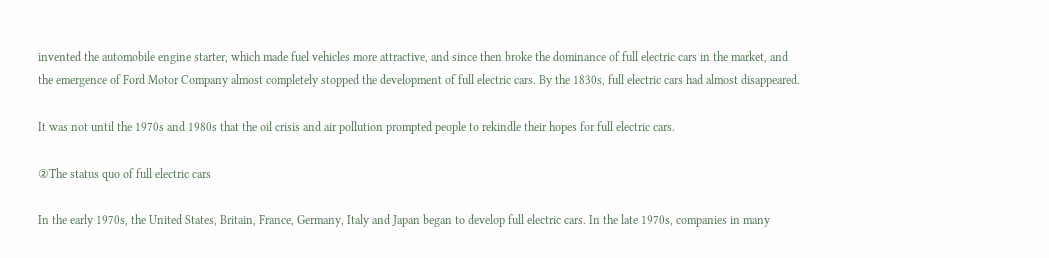invented the automobile engine starter, which made fuel vehicles more attractive, and since then broke the dominance of full electric cars in the market, and the emergence of Ford Motor Company almost completely stopped the development of full electric cars. By the 1830s, full electric cars had almost disappeared.

It was not until the 1970s and 1980s that the oil crisis and air pollution prompted people to rekindle their hopes for full electric cars.

②The status quo of full electric cars

In the early 1970s, the United States, Britain, France, Germany, Italy and Japan began to develop full electric cars. In the late 1970s, companies in many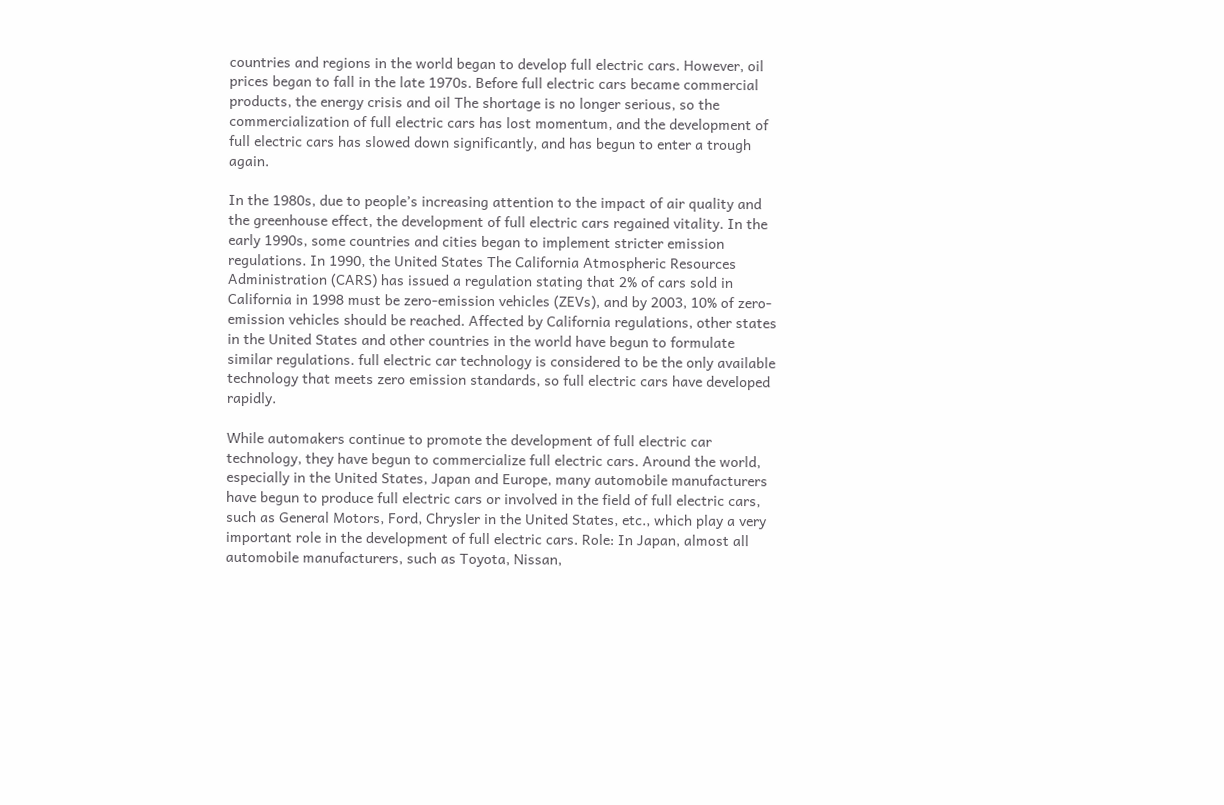countries and regions in the world began to develop full electric cars. However, oil prices began to fall in the late 1970s. Before full electric cars became commercial products, the energy crisis and oil The shortage is no longer serious, so the commercialization of full electric cars has lost momentum, and the development of full electric cars has slowed down significantly, and has begun to enter a trough again.

In the 1980s, due to people’s increasing attention to the impact of air quality and the greenhouse effect, the development of full electric cars regained vitality. In the early 1990s, some countries and cities began to implement stricter emission regulations. In 1990, the United States The California Atmospheric Resources Administration (CARS) has issued a regulation stating that 2% of cars sold in California in 1998 must be zero-emission vehicles (ZEVs), and by 2003, 10% of zero-emission vehicles should be reached. Affected by California regulations, other states in the United States and other countries in the world have begun to formulate similar regulations. full electric car technology is considered to be the only available technology that meets zero emission standards, so full electric cars have developed rapidly.

While automakers continue to promote the development of full electric car technology, they have begun to commercialize full electric cars. Around the world, especially in the United States, Japan and Europe, many automobile manufacturers have begun to produce full electric cars or involved in the field of full electric cars, such as General Motors, Ford, Chrysler in the United States, etc., which play a very important role in the development of full electric cars. Role: In Japan, almost all automobile manufacturers, such as Toyota, Nissan,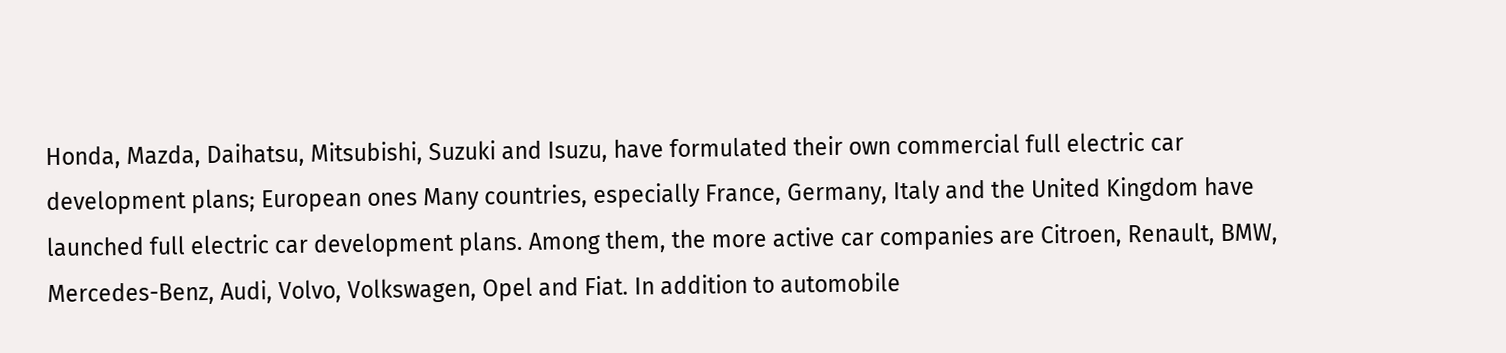Honda, Mazda, Daihatsu, Mitsubishi, Suzuki and Isuzu, have formulated their own commercial full electric car development plans; European ones Many countries, especially France, Germany, Italy and the United Kingdom have launched full electric car development plans. Among them, the more active car companies are Citroen, Renault, BMW, Mercedes-Benz, Audi, Volvo, Volkswagen, Opel and Fiat. In addition to automobile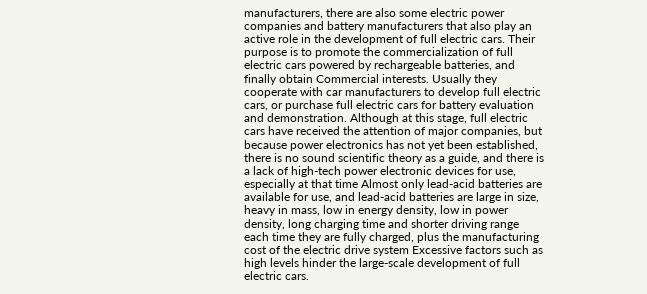manufacturers, there are also some electric power companies and battery manufacturers that also play an active role in the development of full electric cars. Their purpose is to promote the commercialization of full electric cars powered by rechargeable batteries, and finally obtain Commercial interests. Usually they cooperate with car manufacturers to develop full electric cars, or purchase full electric cars for battery evaluation and demonstration. Although at this stage, full electric cars have received the attention of major companies, but because power electronics has not yet been established, there is no sound scientific theory as a guide, and there is a lack of high-tech power electronic devices for use, especially at that time Almost only lead-acid batteries are available for use, and lead-acid batteries are large in size, heavy in mass, low in energy density, low in power density, long charging time and shorter driving range each time they are fully charged, plus the manufacturing cost of the electric drive system Excessive factors such as high levels hinder the large-scale development of full electric cars.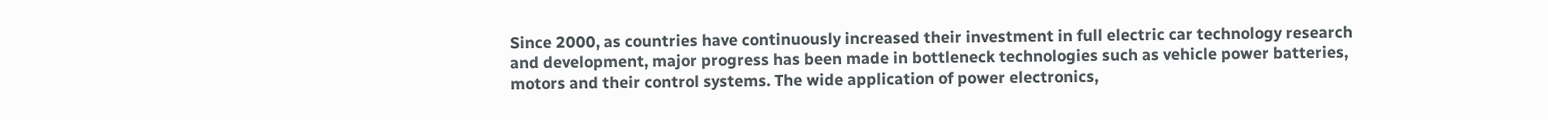Since 2000, as countries have continuously increased their investment in full electric car technology research and development, major progress has been made in bottleneck technologies such as vehicle power batteries, motors and their control systems. The wide application of power electronics,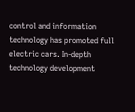control and information technology has promoted full electric cars. In-depth technology development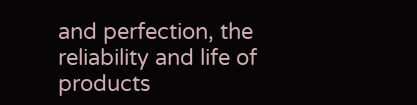and perfection, the reliability and life of products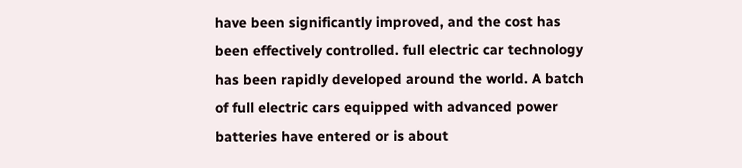have been significantly improved, and the cost has been effectively controlled. full electric car technology has been rapidly developed around the world. A batch of full electric cars equipped with advanced power batteries have entered or is about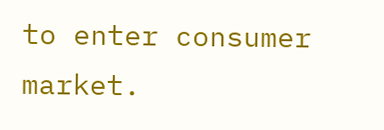to enter consumer market.